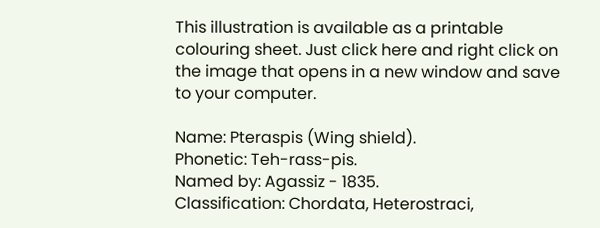This illustration is available as a printable colouring sheet. Just click here and right click on the image that opens in a new window and save to your computer.

Name: Pteraspis (Wing shield).
Phonetic: Teh-rass-pis.
Named by: Agassiz - 1835.
Classification: Chordata, Heterostraci,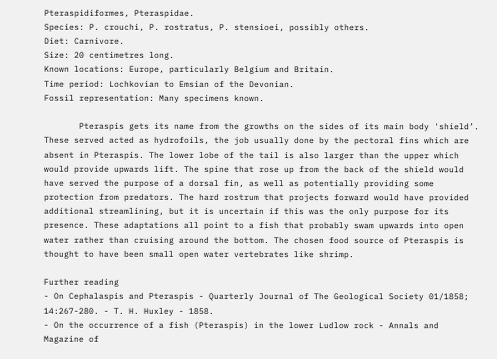Pteraspidiformes, Pteraspidae.
Species: P. crouchi, P. rostratus, P. stensioei, possibly others.
Diet: Carnivore.
Size: 20 centimetres long.
Known locations: Europe, particularly Belgium and Britain.
Time period: Lochkovian to Emsian of the Devonian.
Fossil representation: Many specimens known.

       Pteraspis gets its name from the growths on the sides of its main body 'shield’. These served acted as hydrofoils, the job usually done by the pectoral fins which are absent in Pteraspis. The lower lobe of the tail is also larger than the upper which would provide upwards lift. The spine that rose up from the back of the shield would have served the purpose of a dorsal fin, as well as potentially providing some protection from predators. The hard rostrum that projects forward would have provided additional streamlining, but it is uncertain if this was the only purpose for its presence. These adaptations all point to a fish that probably swam upwards into open water rather than cruising around the bottom. The chosen food source of Pteraspis is thought to have been small open water vertebrates like shrimp.

Further reading
- On Cephalaspis and Pteraspis - Quarterly Journal of The Geological Society 01/1858; 14:267-280. - T. H. Huxley - 1858.
- On the occurrence of a fish (Pteraspis) in the lower Ludlow rock - Annals and Magazine of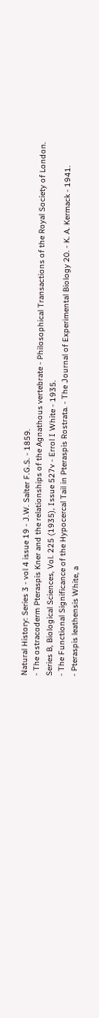Natural History: Series 3 - vol 4 issue 19 - J.W. Salter F.G.S. - 1859.
- The ostracoderm Pteraspis Kner and the relationships of the Agnathous vertebrate - Philosophical Transactions of the Royal Society of London. Series B, Biological Sciences, Vol. 225 (1935), Issue 527v - Errol I White - 1935.
- The Functional Significance of the Hypocercal Tail in Pteraspis Rostrata. - The Journal of Experimental Biology 20. - K. A. Kermack - 1941.
- Pteraspis leathensis White, a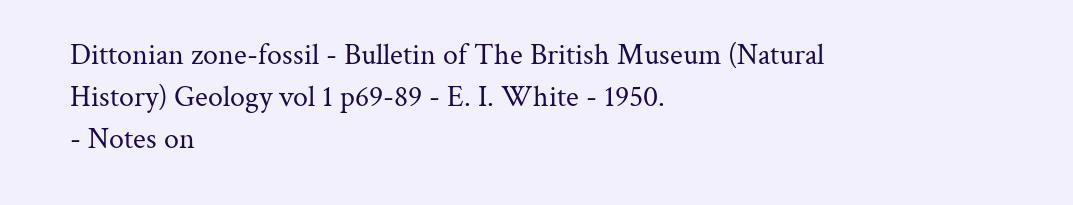Dittonian zone-fossil - Bulletin of The British Museum (Natural History) Geology vol 1 p69-89 - E. I. White - 1950.
- Notes on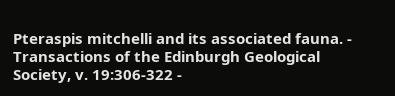Pteraspis mitchelli and its associated fauna. - Transactions of the Edinburgh Geological Society, v. 19:306-322 -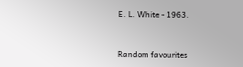E. L. White - 1963.


Random favourites